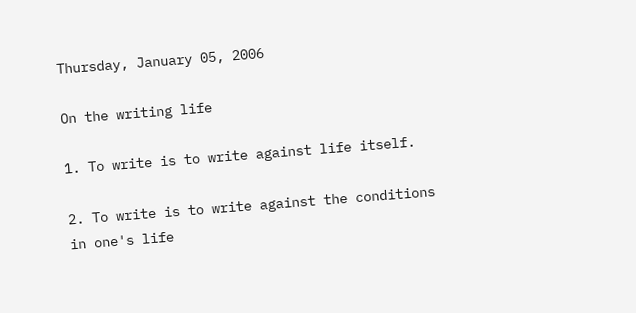Thursday, January 05, 2006

On the writing life

1. To write is to write against life itself.

2. To write is to write against the conditions in one's life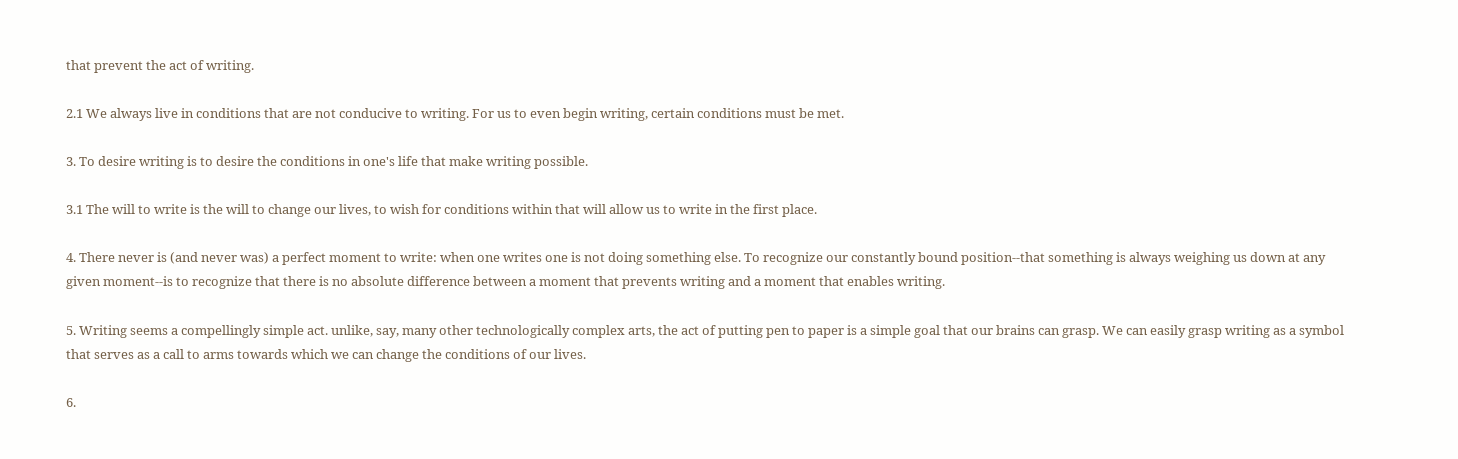that prevent the act of writing.

2.1 We always live in conditions that are not conducive to writing. For us to even begin writing, certain conditions must be met.

3. To desire writing is to desire the conditions in one's life that make writing possible.

3.1 The will to write is the will to change our lives, to wish for conditions within that will allow us to write in the first place.

4. There never is (and never was) a perfect moment to write: when one writes one is not doing something else. To recognize our constantly bound position--that something is always weighing us down at any given moment--is to recognize that there is no absolute difference between a moment that prevents writing and a moment that enables writing.

5. Writing seems a compellingly simple act. unlike, say, many other technologically complex arts, the act of putting pen to paper is a simple goal that our brains can grasp. We can easily grasp writing as a symbol that serves as a call to arms towards which we can change the conditions of our lives.

6.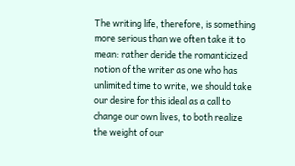The writing life, therefore, is something more serious than we often take it to mean: rather deride the romanticized notion of the writer as one who has unlimited time to write, we should take our desire for this ideal as a call to change our own lives, to both realize the weight of our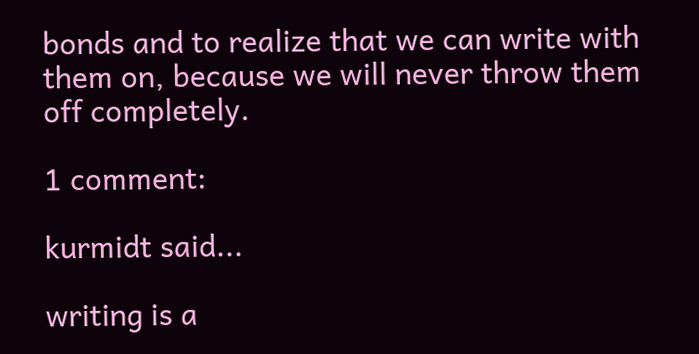bonds and to realize that we can write with them on, because we will never throw them off completely.

1 comment:

kurmidt said...

writing is a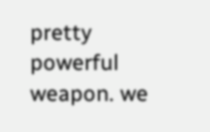pretty powerful weapon. we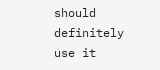should definitely use it